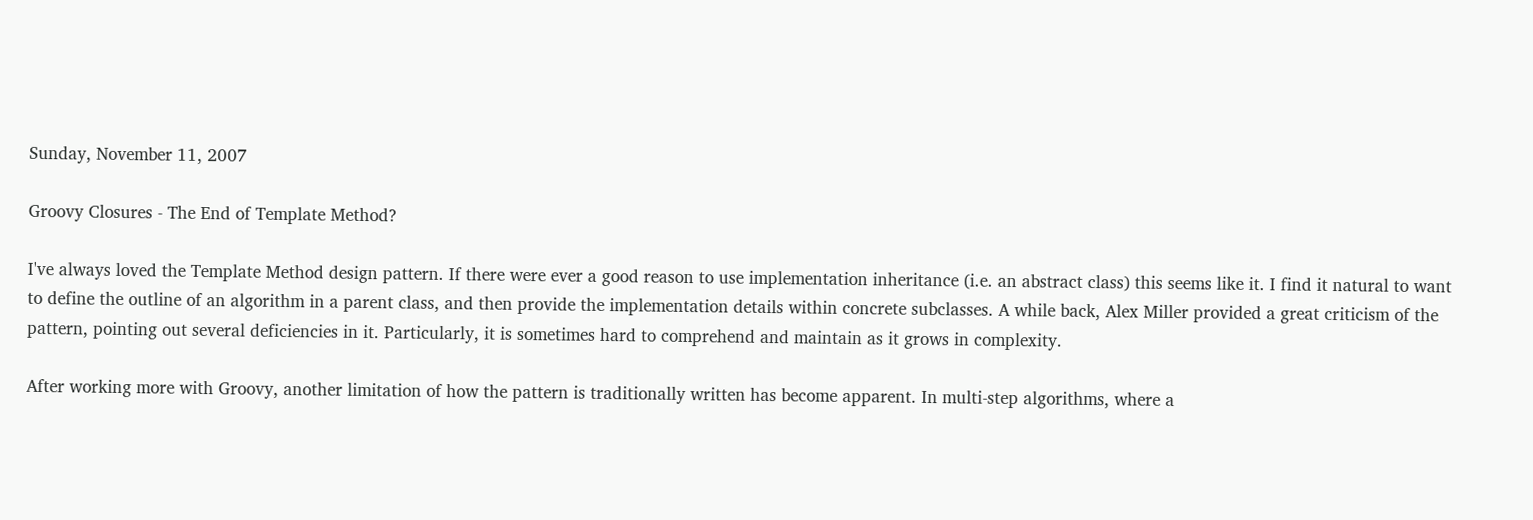Sunday, November 11, 2007

Groovy Closures - The End of Template Method?

I've always loved the Template Method design pattern. If there were ever a good reason to use implementation inheritance (i.e. an abstract class) this seems like it. I find it natural to want to define the outline of an algorithm in a parent class, and then provide the implementation details within concrete subclasses. A while back, Alex Miller provided a great criticism of the pattern, pointing out several deficiencies in it. Particularly, it is sometimes hard to comprehend and maintain as it grows in complexity.

After working more with Groovy, another limitation of how the pattern is traditionally written has become apparent. In multi-step algorithms, where a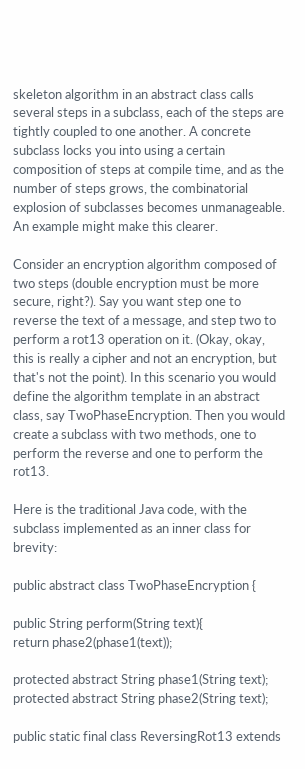skeleton algorithm in an abstract class calls several steps in a subclass, each of the steps are tightly coupled to one another. A concrete subclass locks you into using a certain composition of steps at compile time, and as the number of steps grows, the combinatorial explosion of subclasses becomes unmanageable. An example might make this clearer.

Consider an encryption algorithm composed of two steps (double encryption must be more secure, right?). Say you want step one to reverse the text of a message, and step two to perform a rot13 operation on it. (Okay, okay, this is really a cipher and not an encryption, but that's not the point). In this scenario you would define the algorithm template in an abstract class, say TwoPhaseEncryption. Then you would create a subclass with two methods, one to perform the reverse and one to perform the rot13.

Here is the traditional Java code, with the subclass implemented as an inner class for brevity:

public abstract class TwoPhaseEncryption {

public String perform(String text){
return phase2(phase1(text));

protected abstract String phase1(String text);
protected abstract String phase2(String text);

public static final class ReversingRot13 extends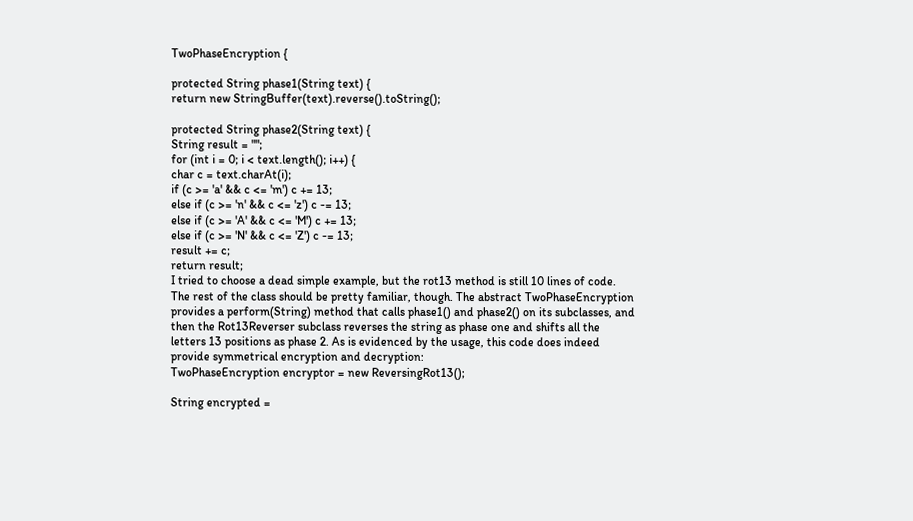TwoPhaseEncryption {

protected String phase1(String text) {
return new StringBuffer(text).reverse().toString();

protected String phase2(String text) {
String result = "";
for (int i = 0; i < text.length(); i++) {
char c = text.charAt(i);
if (c >= 'a' && c <= 'm') c += 13;
else if (c >= 'n' && c <= 'z') c -= 13;
else if (c >= 'A' && c <= 'M') c += 13;
else if (c >= 'N' && c <= 'Z') c -= 13;
result += c;
return result;
I tried to choose a dead simple example, but the rot13 method is still 10 lines of code. The rest of the class should be pretty familiar, though. The abstract TwoPhaseEncryption provides a perform(String) method that calls phase1() and phase2() on its subclasses, and then the Rot13Reverser subclass reverses the string as phase one and shifts all the letters 13 positions as phase 2. As is evidenced by the usage, this code does indeed provide symmetrical encryption and decryption:
TwoPhaseEncryption encryptor = new ReversingRot13();

String encrypted =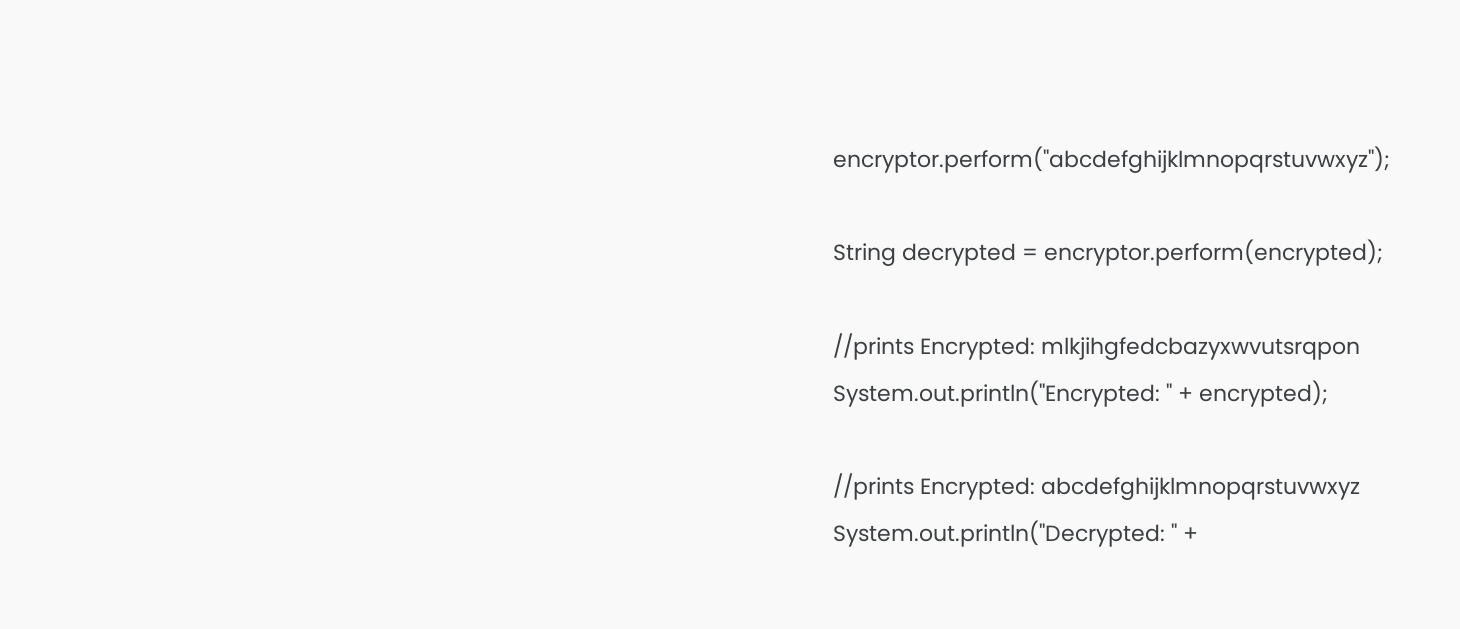encryptor.perform("abcdefghijklmnopqrstuvwxyz");

String decrypted = encryptor.perform(encrypted);

//prints Encrypted: mlkjihgfedcbazyxwvutsrqpon
System.out.println("Encrypted: " + encrypted);

//prints Encrypted: abcdefghijklmnopqrstuvwxyz
System.out.println("Decrypted: " +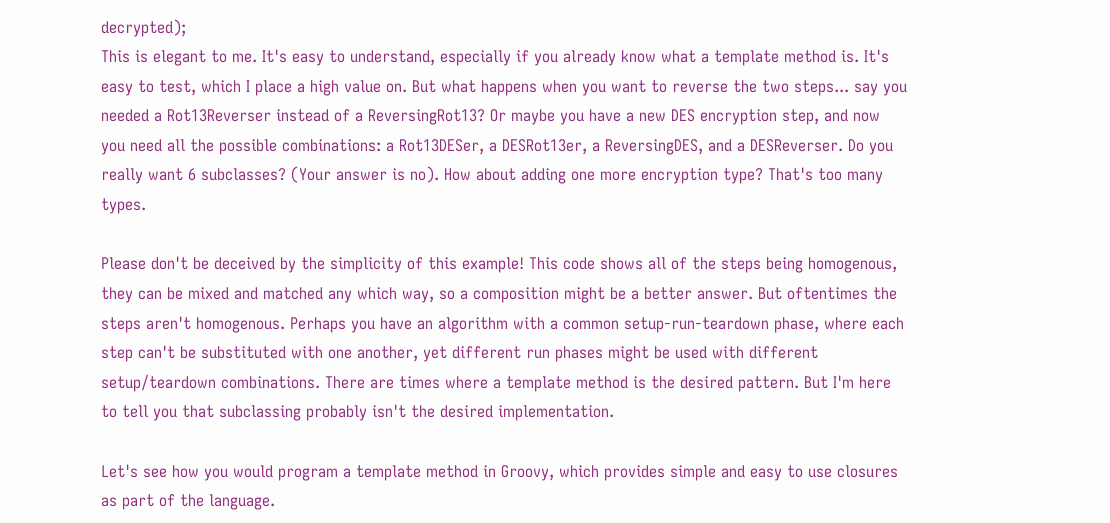decrypted);
This is elegant to me. It's easy to understand, especially if you already know what a template method is. It's easy to test, which I place a high value on. But what happens when you want to reverse the two steps... say you needed a Rot13Reverser instead of a ReversingRot13? Or maybe you have a new DES encryption step, and now you need all the possible combinations: a Rot13DESer, a DESRot13er, a ReversingDES, and a DESReverser. Do you really want 6 subclasses? (Your answer is no). How about adding one more encryption type? That's too many types.

Please don't be deceived by the simplicity of this example! This code shows all of the steps being homogenous, they can be mixed and matched any which way, so a composition might be a better answer. But oftentimes the steps aren't homogenous. Perhaps you have an algorithm with a common setup-run-teardown phase, where each step can't be substituted with one another, yet different run phases might be used with different setup/teardown combinations. There are times where a template method is the desired pattern. But I'm here to tell you that subclassing probably isn't the desired implementation.

Let's see how you would program a template method in Groovy, which provides simple and easy to use closures as part of the language.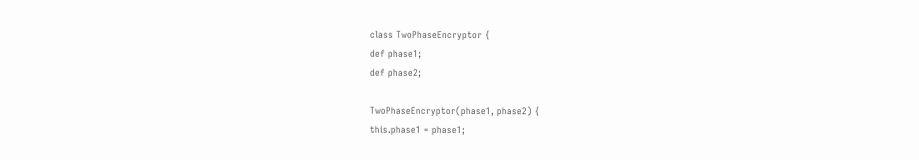class TwoPhaseEncryptor {
def phase1;
def phase2;

TwoPhaseEncryptor(phase1, phase2) {
this.phase1 = phase1;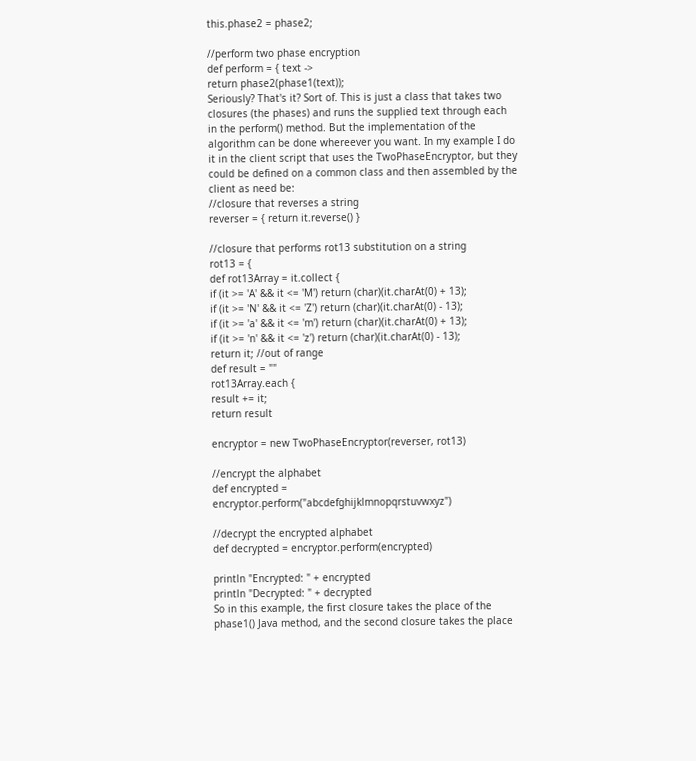this.phase2 = phase2;

//perform two phase encryption
def perform = { text ->
return phase2(phase1(text));
Seriously? That's it? Sort of. This is just a class that takes two closures (the phases) and runs the supplied text through each in the perform() method. But the implementation of the algorithm can be done whereever you want. In my example I do it in the client script that uses the TwoPhaseEncryptor, but they could be defined on a common class and then assembled by the client as need be:
//closure that reverses a string
reverser = { return it.reverse() }

//closure that performs rot13 substitution on a string
rot13 = {
def rot13Array = it.collect {
if (it >= 'A' && it <= 'M') return (char)(it.charAt(0) + 13);
if (it >= 'N' && it <= 'Z') return (char)(it.charAt(0) - 13);
if (it >= 'a' && it <= 'm') return (char)(it.charAt(0) + 13);
if (it >= 'n' && it <= 'z') return (char)(it.charAt(0) - 13);
return it; //out of range
def result = ""
rot13Array.each {
result += it;
return result

encryptor = new TwoPhaseEncryptor(reverser, rot13)

//encrypt the alphabet
def encrypted = encryptor.perform("abcdefghijklmnopqrstuvwxyz")

//decrypt the encrypted alphabet
def decrypted = encryptor.perform(encrypted)

println "Encrypted: " + encrypted
println "Decrypted: " + decrypted
So in this example, the first closure takes the place of the phase1() Java method, and the second closure takes the place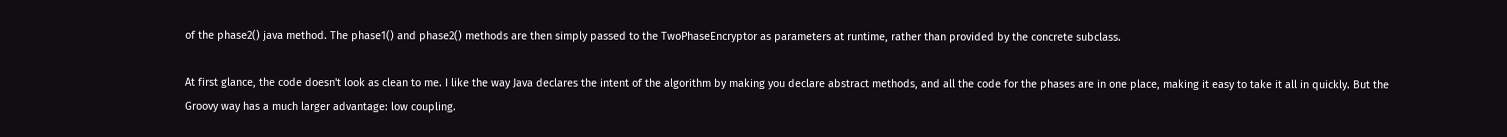of the phase2() java method. The phase1() and phase2() methods are then simply passed to the TwoPhaseEncryptor as parameters at runtime, rather than provided by the concrete subclass.

At first glance, the code doesn't look as clean to me. I like the way Java declares the intent of the algorithm by making you declare abstract methods, and all the code for the phases are in one place, making it easy to take it all in quickly. But the Groovy way has a much larger advantage: low coupling.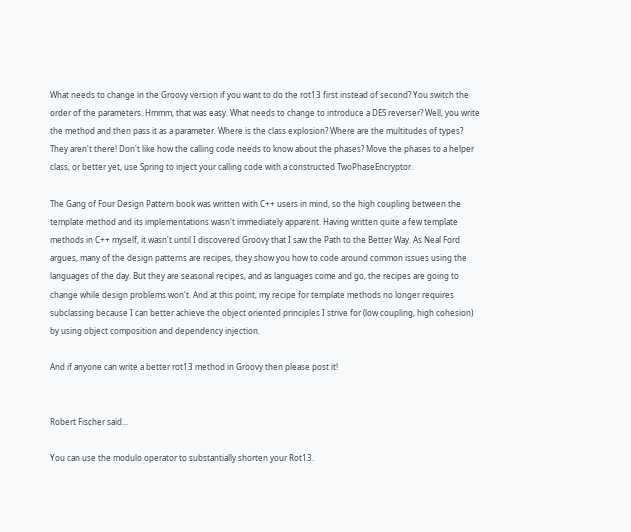What needs to change in the Groovy version if you want to do the rot13 first instead of second? You switch the order of the parameters. Hmmm, that was easy. What needs to change to introduce a DES reverser? Well, you write the method and then pass it as a parameter. Where is the class explosion? Where are the multitudes of types? They aren't there! Don't like how the calling code needs to know about the phases? Move the phases to a helper class, or better yet, use Spring to inject your calling code with a constructed TwoPhaseEncryptor.

The Gang of Four Design Pattern book was written with C++ users in mind, so the high coupling between the template method and its implementations wasn't immediately apparent. Having written quite a few template methods in C++ myself, it wasn't until I discovered Groovy that I saw the Path to the Better Way. As Neal Ford argues, many of the design patterns are recipes, they show you how to code around common issues using the languages of the day. But they are seasonal recipes, and as languages come and go, the recipes are going to change while design problems won't. And at this point, my recipe for template methods no longer requires subclassing because I can better achieve the object oriented principles I strive for (low coupling, high cohesion) by using object composition and dependency injection.

And if anyone can write a better rot13 method in Groovy then please post it!


Robert Fischer said...

You can use the modulo operator to substantially shorten your Rot13.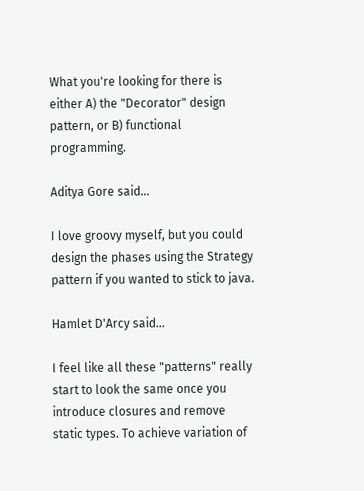What you're looking for there is either A) the "Decorator" design pattern, or B) functional programming.

Aditya Gore said...

I love groovy myself, but you could design the phases using the Strategy pattern if you wanted to stick to java.

Hamlet D'Arcy said...

I feel like all these "patterns" really start to look the same once you introduce closures and remove static types. To achieve variation of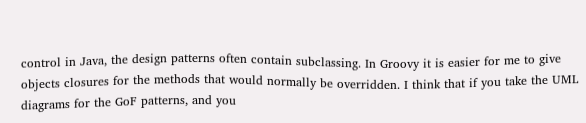control in Java, the design patterns often contain subclassing. In Groovy it is easier for me to give objects closures for the methods that would normally be overridden. I think that if you take the UML diagrams for the GoF patterns, and you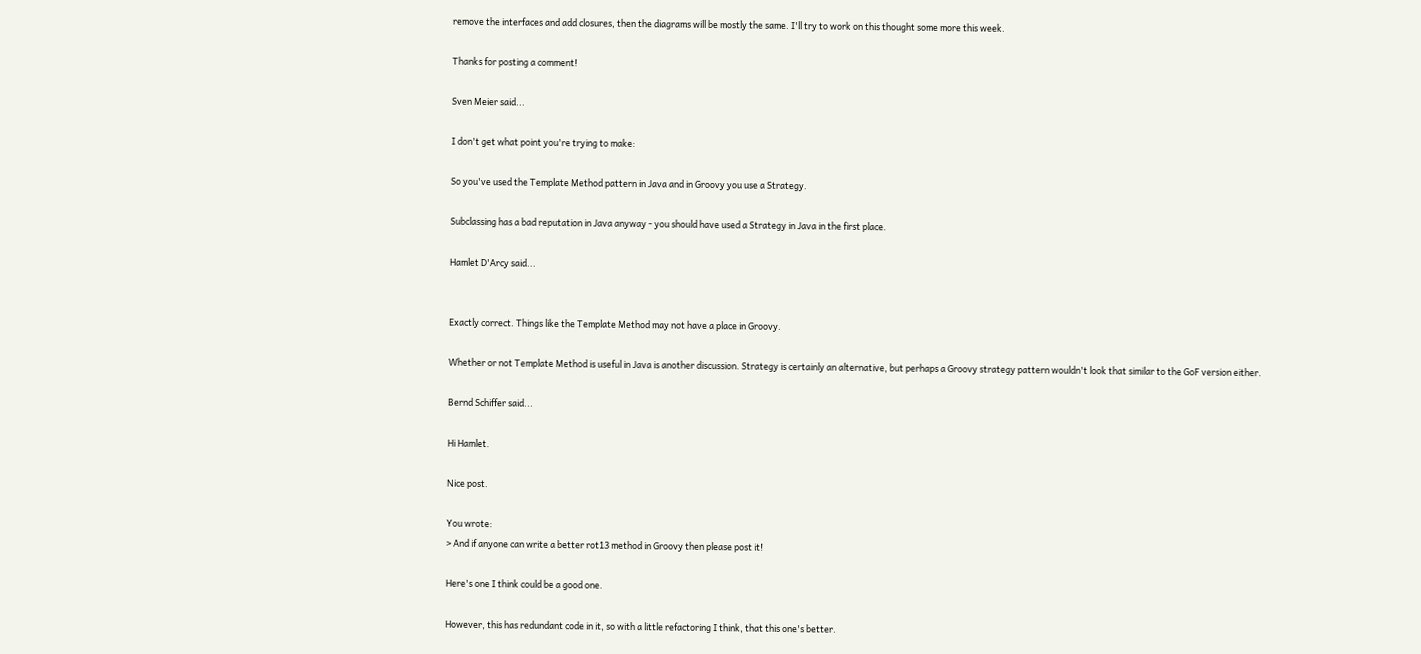remove the interfaces and add closures, then the diagrams will be mostly the same. I'll try to work on this thought some more this week.

Thanks for posting a comment!

Sven Meier said...

I don't get what point you're trying to make:

So you've used the Template Method pattern in Java and in Groovy you use a Strategy.

Subclassing has a bad reputation in Java anyway - you should have used a Strategy in Java in the first place.

Hamlet D'Arcy said...


Exactly correct. Things like the Template Method may not have a place in Groovy.

Whether or not Template Method is useful in Java is another discussion. Strategy is certainly an alternative, but perhaps a Groovy strategy pattern wouldn't look that similar to the GoF version either.

Bernd Schiffer said...

Hi Hamlet.

Nice post.

You wrote:
> And if anyone can write a better rot13 method in Groovy then please post it!

Here's one I think could be a good one.

However, this has redundant code in it, so with a little refactoring I think, that this one's better.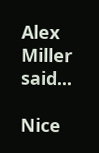Alex Miller said...

Nice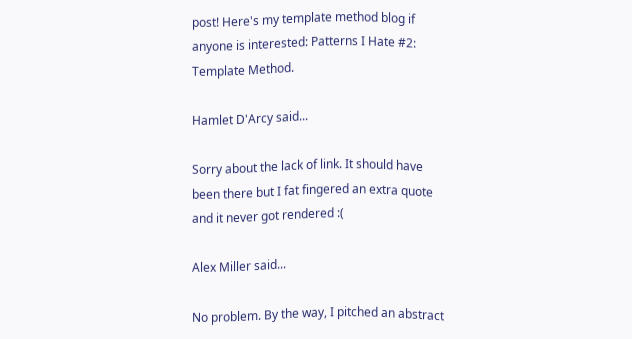post! Here's my template method blog if anyone is interested: Patterns I Hate #2: Template Method.

Hamlet D'Arcy said...

Sorry about the lack of link. It should have been there but I fat fingered an extra quote and it never got rendered :(

Alex Miller said...

No problem. By the way, I pitched an abstract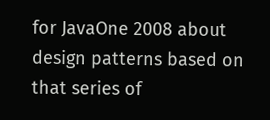for JavaOne 2008 about design patterns based on that series of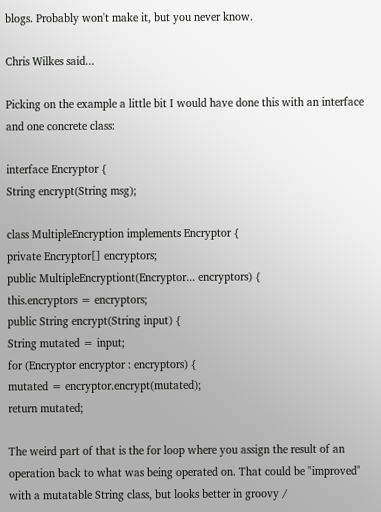blogs. Probably won't make it, but you never know.

Chris Wilkes said...

Picking on the example a little bit I would have done this with an interface and one concrete class:

interface Encryptor {
String encrypt(String msg);

class MultipleEncryption implements Encryptor {
private Encryptor[] encryptors;
public MultipleEncryptiont(Encryptor... encryptors) {
this.encryptors = encryptors;
public String encrypt(String input) {
String mutated = input;
for (Encryptor encryptor : encryptors) {
mutated = encryptor.encrypt(mutated);
return mutated;

The weird part of that is the for loop where you assign the result of an operation back to what was being operated on. That could be "improved" with a mutatable String class, but looks better in groovy /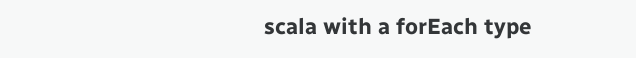scala with a forEach type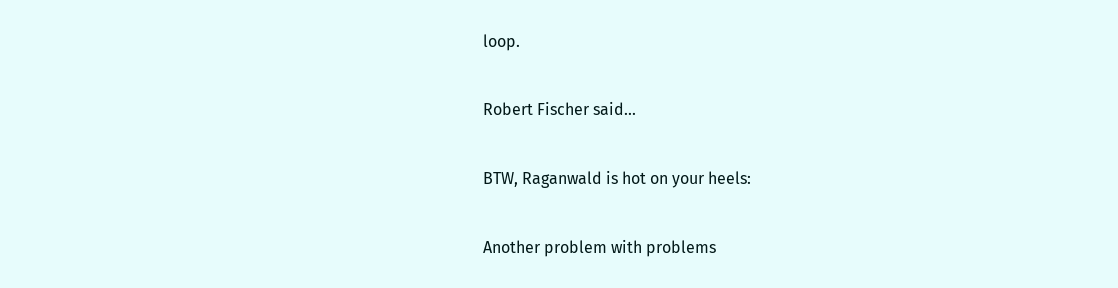loop.

Robert Fischer said...

BTW, Raganwald is hot on your heels:

Another problem with problems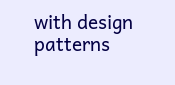with design patterns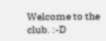Welcome to the club. :-D